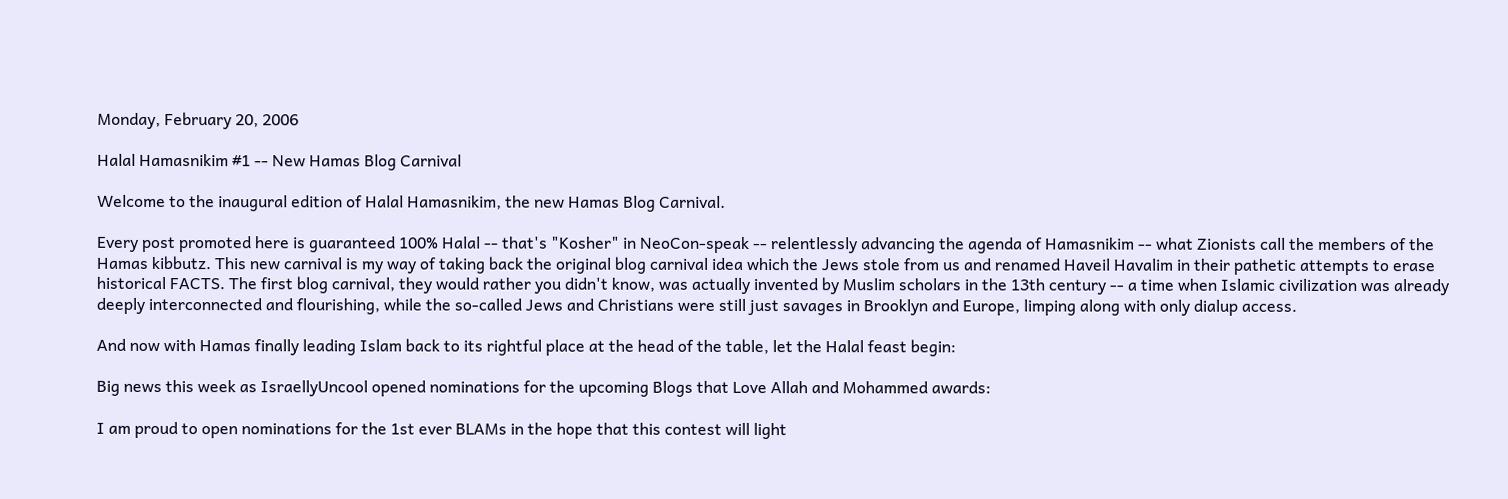Monday, February 20, 2006

Halal Hamasnikim #1 -- New Hamas Blog Carnival

Welcome to the inaugural edition of Halal Hamasnikim, the new Hamas Blog Carnival.

Every post promoted here is guaranteed 100% Halal -- that's "Kosher" in NeoCon-speak -- relentlessly advancing the agenda of Hamasnikim -- what Zionists call the members of the Hamas kibbutz. This new carnival is my way of taking back the original blog carnival idea which the Jews stole from us and renamed Haveil Havalim in their pathetic attempts to erase historical FACTS. The first blog carnival, they would rather you didn't know, was actually invented by Muslim scholars in the 13th century -- a time when Islamic civilization was already deeply interconnected and flourishing, while the so-called Jews and Christians were still just savages in Brooklyn and Europe, limping along with only dialup access.

And now with Hamas finally leading Islam back to its rightful place at the head of the table, let the Halal feast begin:

Big news this week as IsraellyUncool opened nominations for the upcoming Blogs that Love Allah and Mohammed awards:

I am proud to open nominations for the 1st ever BLAMs in the hope that this contest will light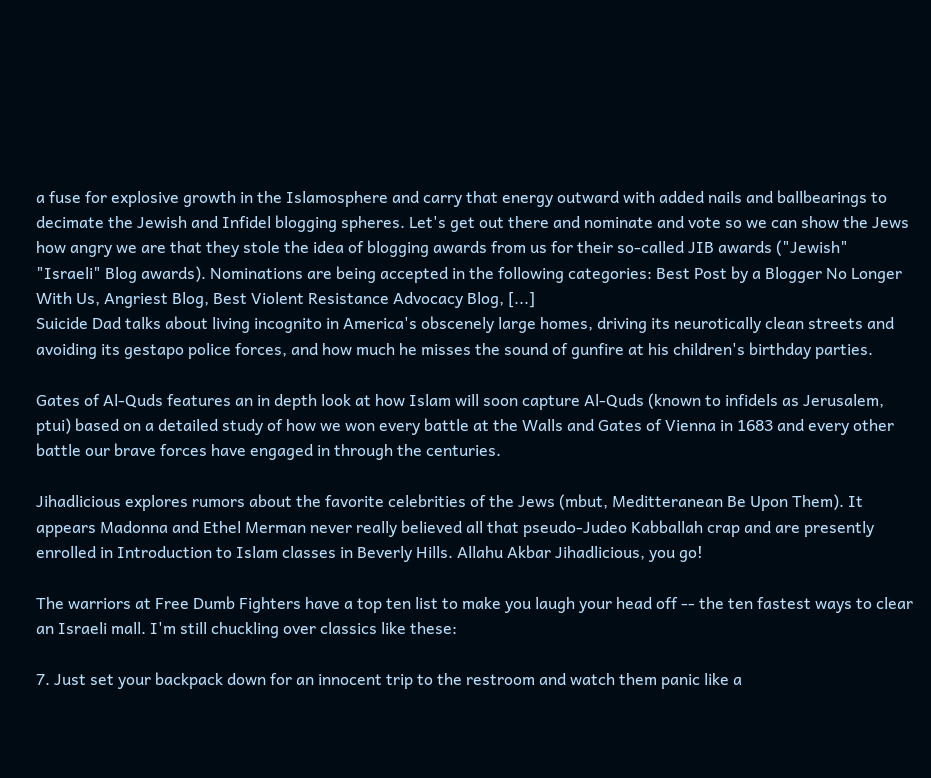a fuse for explosive growth in the Islamosphere and carry that energy outward with added nails and ballbearings to decimate the Jewish and Infidel blogging spheres. Let's get out there and nominate and vote so we can show the Jews how angry we are that they stole the idea of blogging awards from us for their so-called JIB awards ("Jewish" "Israeli" Blog awards). Nominations are being accepted in the following categories: Best Post by a Blogger No Longer With Us, Angriest Blog, Best Violent Resistance Advocacy Blog, [...]
Suicide Dad talks about living incognito in America's obscenely large homes, driving its neurotically clean streets and avoiding its gestapo police forces, and how much he misses the sound of gunfire at his children's birthday parties.

Gates of Al-Quds features an in depth look at how Islam will soon capture Al-Quds (known to infidels as Jerusalem, ptui) based on a detailed study of how we won every battle at the Walls and Gates of Vienna in 1683 and every other battle our brave forces have engaged in through the centuries.

Jihadlicious explores rumors about the favorite celebrities of the Jews (mbut, Meditteranean Be Upon Them). It appears Madonna and Ethel Merman never really believed all that pseudo-Judeo Kabballah crap and are presently enrolled in Introduction to Islam classes in Beverly Hills. Allahu Akbar Jihadlicious, you go!

The warriors at Free Dumb Fighters have a top ten list to make you laugh your head off -- the ten fastest ways to clear an Israeli mall. I'm still chuckling over classics like these:

7. Just set your backpack down for an innocent trip to the restroom and watch them panic like a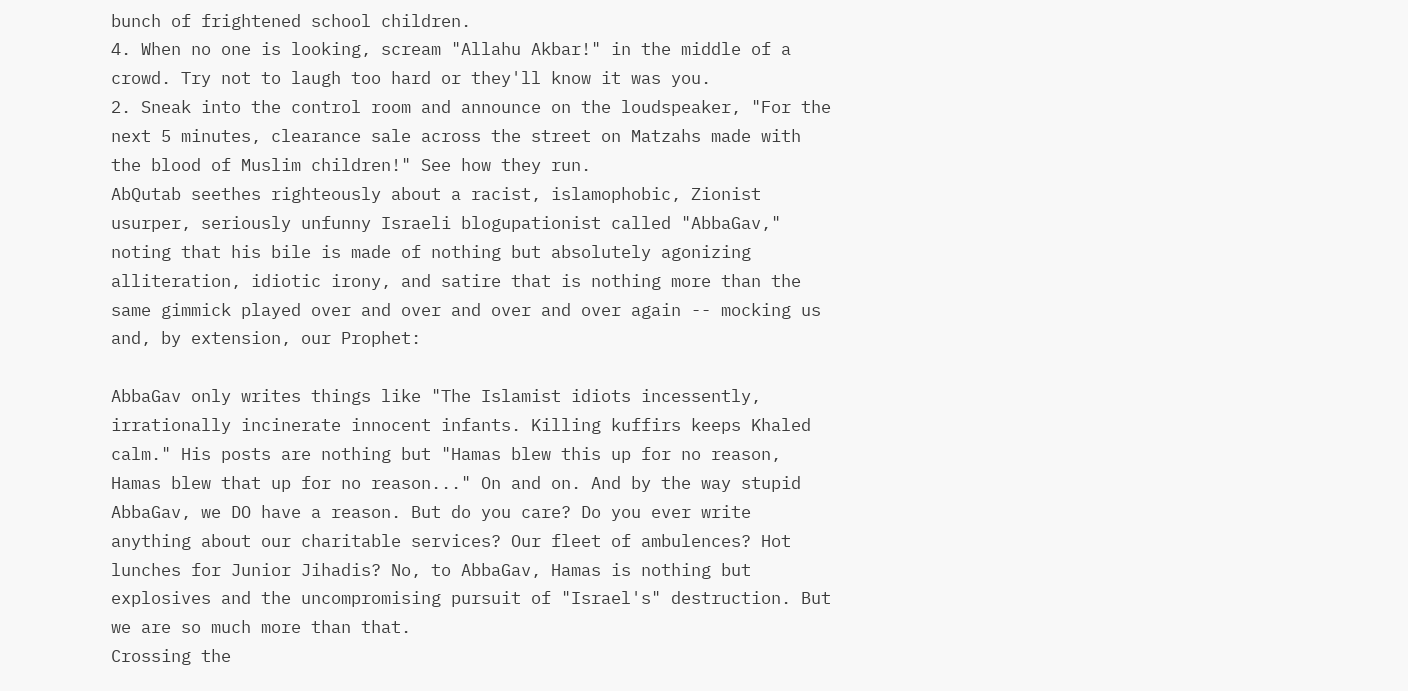bunch of frightened school children.
4. When no one is looking, scream "Allahu Akbar!" in the middle of a crowd. Try not to laugh too hard or they'll know it was you.
2. Sneak into the control room and announce on the loudspeaker, "For the next 5 minutes, clearance sale across the street on Matzahs made with the blood of Muslim children!" See how they run.
AbQutab seethes righteously about a racist, islamophobic, Zionist usurper, seriously unfunny Israeli blogupationist called "AbbaGav," noting that his bile is made of nothing but absolutely agonizing alliteration, idiotic irony, and satire that is nothing more than the same gimmick played over and over and over and over again -- mocking us and, by extension, our Prophet:

AbbaGav only writes things like "The Islamist idiots incessently, irrationally incinerate innocent infants. Killing kuffirs keeps Khaled calm." His posts are nothing but "Hamas blew this up for no reason, Hamas blew that up for no reason..." On and on. And by the way stupid AbbaGav, we DO have a reason. But do you care? Do you ever write anything about our charitable services? Our fleet of ambulences? Hot lunches for Junior Jihadis? No, to AbbaGav, Hamas is nothing but explosives and the uncompromising pursuit of "Israel's" destruction. But we are so much more than that.
Crossing the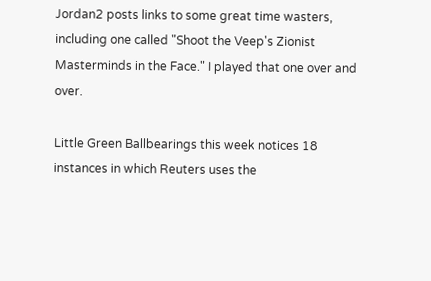Jordan2 posts links to some great time wasters, including one called "Shoot the Veep's Zionist Masterminds in the Face." I played that one over and over.

Little Green Ballbearings this week notices 18 instances in which Reuters uses the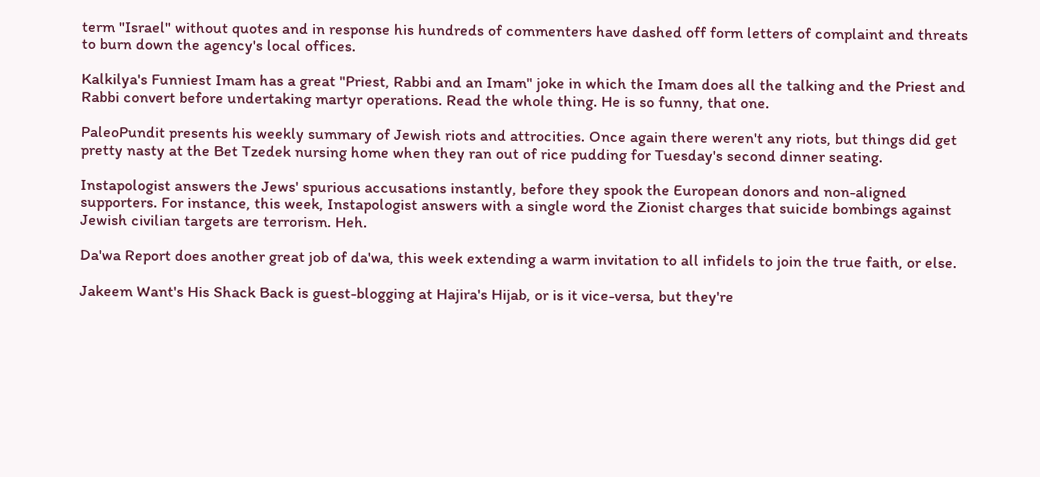term "Israel" without quotes and in response his hundreds of commenters have dashed off form letters of complaint and threats to burn down the agency's local offices.

Kalkilya's Funniest Imam has a great "Priest, Rabbi and an Imam" joke in which the Imam does all the talking and the Priest and Rabbi convert before undertaking martyr operations. Read the whole thing. He is so funny, that one.

PaleoPundit presents his weekly summary of Jewish riots and attrocities. Once again there weren't any riots, but things did get pretty nasty at the Bet Tzedek nursing home when they ran out of rice pudding for Tuesday's second dinner seating.

Instapologist answers the Jews' spurious accusations instantly, before they spook the European donors and non-aligned supporters. For instance, this week, Instapologist answers with a single word the Zionist charges that suicide bombings against Jewish civilian targets are terrorism. Heh.

Da'wa Report does another great job of da'wa, this week extending a warm invitation to all infidels to join the true faith, or else.

Jakeem Want's His Shack Back is guest-blogging at Hajira's Hijab, or is it vice-versa, but they're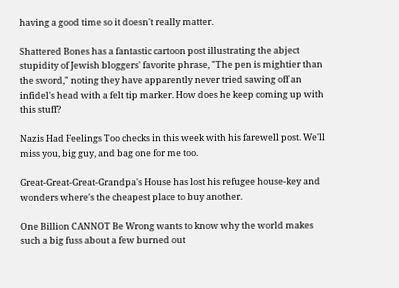having a good time so it doesn't really matter.

Shattered Bones has a fantastic cartoon post illustrating the abject stupidity of Jewish bloggers' favorite phrase, "The pen is mightier than the sword," noting they have apparently never tried sawing off an infidel's head with a felt tip marker. How does he keep coming up with this stuff?

Nazis Had Feelings Too checks in this week with his farewell post. We'll miss you, big guy, and bag one for me too.

Great-Great-Great-Grandpa's House has lost his refugee house-key and wonders where's the cheapest place to buy another.

One Billion CANNOT Be Wrong wants to know why the world makes such a big fuss about a few burned out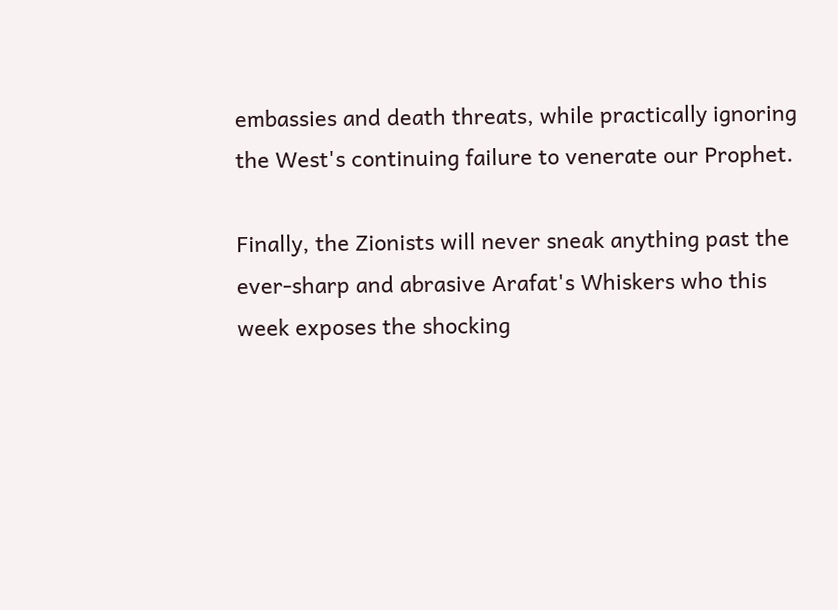embassies and death threats, while practically ignoring the West's continuing failure to venerate our Prophet.

Finally, the Zionists will never sneak anything past the ever-sharp and abrasive Arafat's Whiskers who this week exposes the shocking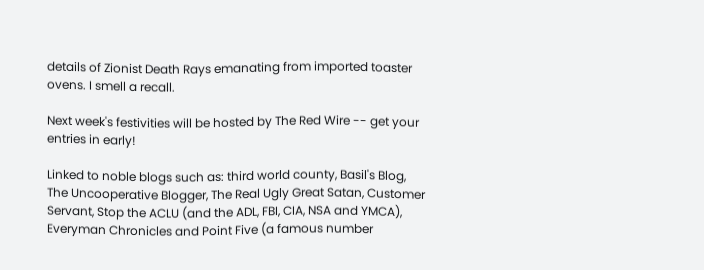details of Zionist Death Rays emanating from imported toaster ovens. I smell a recall.

Next week's festivities will be hosted by The Red Wire -- get your entries in early!

Linked to noble blogs such as: third world county, Basil's Blog, The Uncooperative Blogger, The Real Ugly Great Satan, Customer Servant, Stop the ACLU (and the ADL, FBI, CIA, NSA and YMCA), Everyman Chronicles and Point Five (a famous number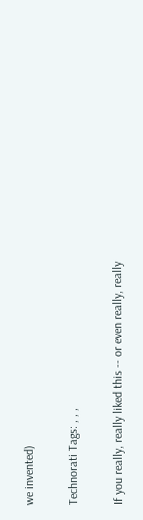we invented)

Technorati Tags: , , ,

If you really, really liked this -- or even really, really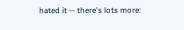hated it -- there's lots more: